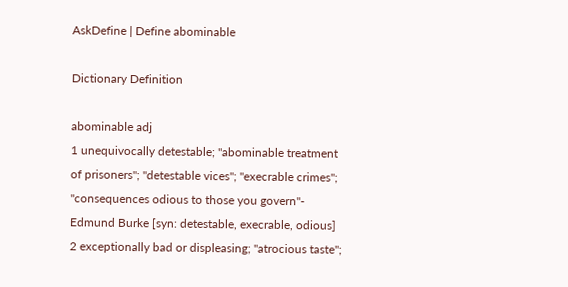AskDefine | Define abominable

Dictionary Definition

abominable adj
1 unequivocally detestable; "abominable treatment of prisoners"; "detestable vices"; "execrable crimes"; "consequences odious to those you govern"- Edmund Burke [syn: detestable, execrable, odious]
2 exceptionally bad or displeasing; "atrocious taste";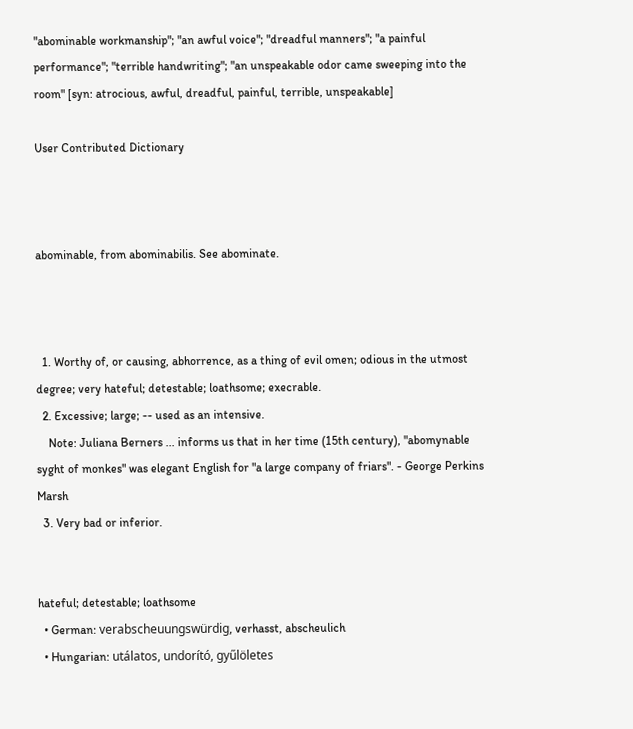"abominable workmanship"; "an awful voice"; "dreadful manners"; "a painful performance"; "terrible handwriting"; "an unspeakable odor came sweeping into the room" [syn: atrocious, awful, dreadful, painful, terrible, unspeakable]

User Contributed Dictionary



abominable, from abominabilis. See abominate.



  1. Worthy of, or causing, abhorrence, as a thing of evil omen; odious in the utmost degree; very hateful; detestable; loathsome; execrable.
  2. Excessive; large; -- used as an intensive.
    Note: Juliana Berners ... informs us that in her time (15th century), "abomynable syght of monkes" was elegant English for "a large company of friars". - George Perkins Marsh
  3. Very bad or inferior.


hateful; detestable; loathsome
  • German: verabscheuungswürdig, verhasst, abscheulich
  • Hungarian: utálatos, undorító, gyűlöletes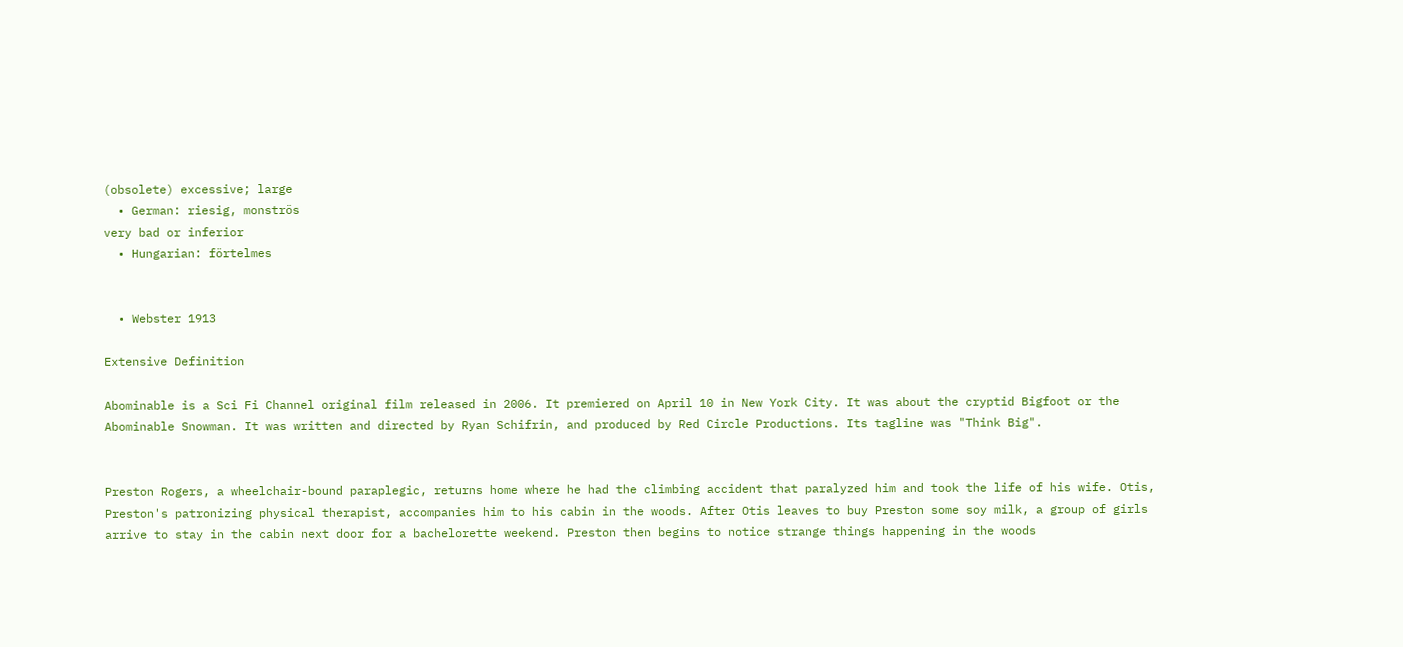(obsolete) excessive; large
  • German: riesig, monströs
very bad or inferior
  • Hungarian: förtelmes


  • Webster 1913

Extensive Definition

Abominable is a Sci Fi Channel original film released in 2006. It premiered on April 10 in New York City. It was about the cryptid Bigfoot or the Abominable Snowman. It was written and directed by Ryan Schifrin, and produced by Red Circle Productions. Its tagline was "Think Big".


Preston Rogers, a wheelchair-bound paraplegic, returns home where he had the climbing accident that paralyzed him and took the life of his wife. Otis, Preston's patronizing physical therapist, accompanies him to his cabin in the woods. After Otis leaves to buy Preston some soy milk, a group of girls arrive to stay in the cabin next door for a bachelorette weekend. Preston then begins to notice strange things happening in the woods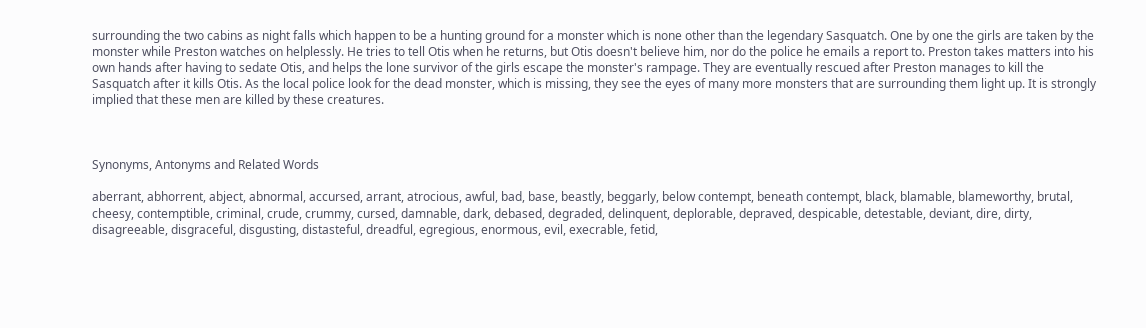surrounding the two cabins as night falls which happen to be a hunting ground for a monster which is none other than the legendary Sasquatch. One by one the girls are taken by the monster while Preston watches on helplessly. He tries to tell Otis when he returns, but Otis doesn't believe him, nor do the police he emails a report to. Preston takes matters into his own hands after having to sedate Otis, and helps the lone survivor of the girls escape the monster's rampage. They are eventually rescued after Preston manages to kill the Sasquatch after it kills Otis. As the local police look for the dead monster, which is missing, they see the eyes of many more monsters that are surrounding them light up. It is strongly implied that these men are killed by these creatures.



Synonyms, Antonyms and Related Words

aberrant, abhorrent, abject, abnormal, accursed, arrant, atrocious, awful, bad, base, beastly, beggarly, below contempt, beneath contempt, black, blamable, blameworthy, brutal, cheesy, contemptible, criminal, crude, crummy, cursed, damnable, dark, debased, degraded, delinquent, deplorable, depraved, despicable, detestable, deviant, dire, dirty, disagreeable, disgraceful, disgusting, distasteful, dreadful, egregious, enormous, evil, execrable, fetid,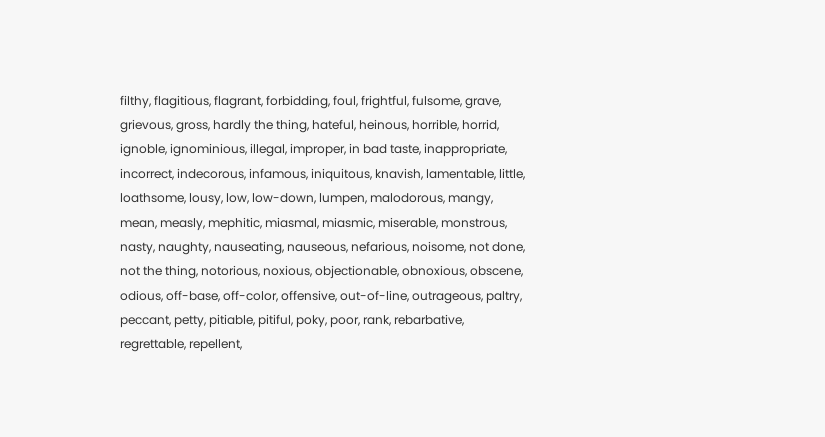filthy, flagitious, flagrant, forbidding, foul, frightful, fulsome, grave, grievous, gross, hardly the thing, hateful, heinous, horrible, horrid, ignoble, ignominious, illegal, improper, in bad taste, inappropriate, incorrect, indecorous, infamous, iniquitous, knavish, lamentable, little, loathsome, lousy, low, low-down, lumpen, malodorous, mangy, mean, measly, mephitic, miasmal, miasmic, miserable, monstrous, nasty, naughty, nauseating, nauseous, nefarious, noisome, not done, not the thing, notorious, noxious, objectionable, obnoxious, obscene, odious, off-base, off-color, offensive, out-of-line, outrageous, paltry, peccant, petty, pitiable, pitiful, poky, poor, rank, rebarbative, regrettable, repellent,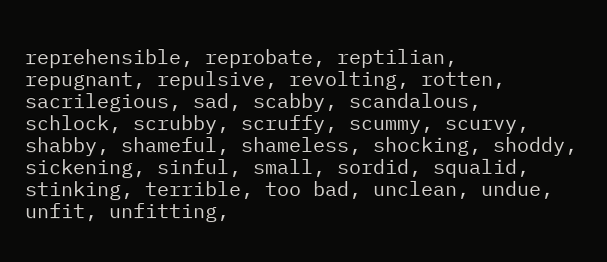reprehensible, reprobate, reptilian, repugnant, repulsive, revolting, rotten, sacrilegious, sad, scabby, scandalous, schlock, scrubby, scruffy, scummy, scurvy, shabby, shameful, shameless, shocking, shoddy, sickening, sinful, small, sordid, squalid, stinking, terrible, too bad, unclean, undue, unfit, unfitting,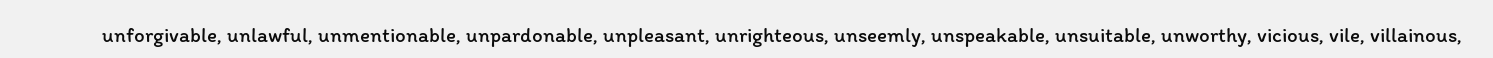unforgivable, unlawful, unmentionable, unpardonable, unpleasant, unrighteous, unseemly, unspeakable, unsuitable, unworthy, vicious, vile, villainous,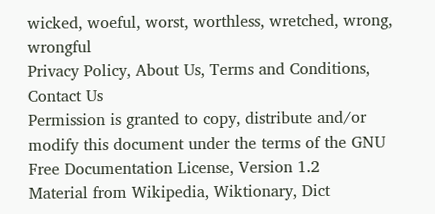wicked, woeful, worst, worthless, wretched, wrong, wrongful
Privacy Policy, About Us, Terms and Conditions, Contact Us
Permission is granted to copy, distribute and/or modify this document under the terms of the GNU Free Documentation License, Version 1.2
Material from Wikipedia, Wiktionary, Dict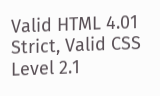Valid HTML 4.01 Strict, Valid CSS Level 2.1